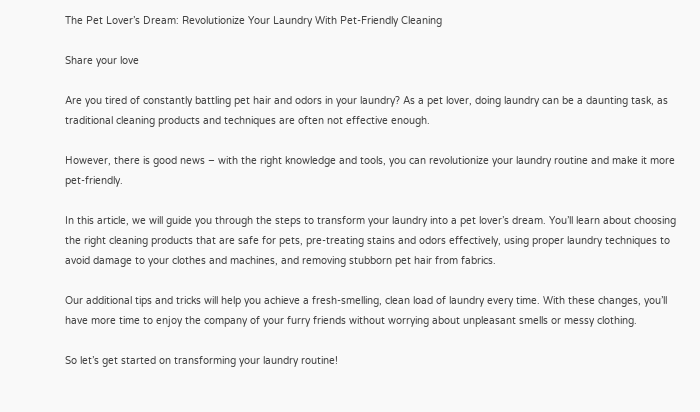The Pet Lover’s Dream: Revolutionize Your Laundry With Pet-Friendly Cleaning

Share your love

Are you tired of constantly battling pet hair and odors in your laundry? As a pet lover, doing laundry can be a daunting task, as traditional cleaning products and techniques are often not effective enough.

However, there is good news – with the right knowledge and tools, you can revolutionize your laundry routine and make it more pet-friendly.

In this article, we will guide you through the steps to transform your laundry into a pet lover’s dream. You’ll learn about choosing the right cleaning products that are safe for pets, pre-treating stains and odors effectively, using proper laundry techniques to avoid damage to your clothes and machines, and removing stubborn pet hair from fabrics.

Our additional tips and tricks will help you achieve a fresh-smelling, clean load of laundry every time. With these changes, you’ll have more time to enjoy the company of your furry friends without worrying about unpleasant smells or messy clothing.

So let’s get started on transforming your laundry routine!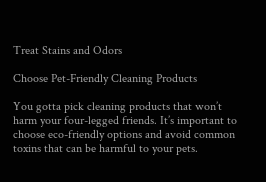Treat Stains and Odors

Choose Pet-Friendly Cleaning Products

You gotta pick cleaning products that won’t harm your four-legged friends. It’s important to choose eco-friendly options and avoid common toxins that can be harmful to your pets.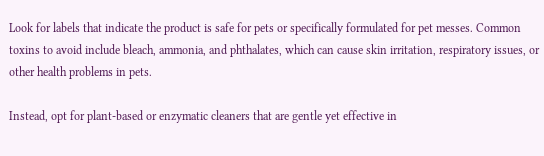Look for labels that indicate the product is safe for pets or specifically formulated for pet messes. Common toxins to avoid include bleach, ammonia, and phthalates, which can cause skin irritation, respiratory issues, or other health problems in pets.

Instead, opt for plant-based or enzymatic cleaners that are gentle yet effective in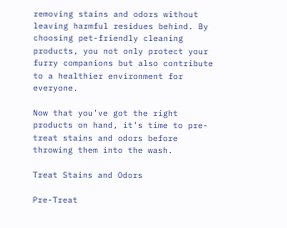removing stains and odors without leaving harmful residues behind. By choosing pet-friendly cleaning products, you not only protect your furry companions but also contribute to a healthier environment for everyone.

Now that you’ve got the right products on hand, it’s time to pre-treat stains and odors before throwing them into the wash.

Treat Stains and Odors

Pre-Treat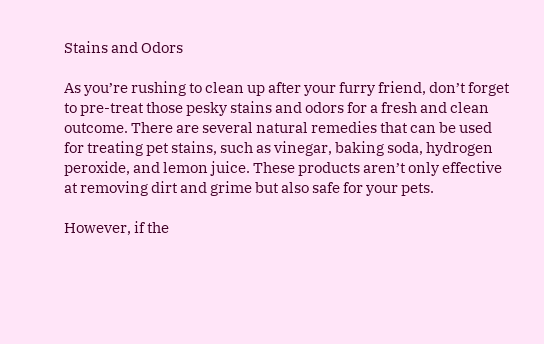Stains and Odors

As you’re rushing to clean up after your furry friend, don’t forget to pre-treat those pesky stains and odors for a fresh and clean outcome. There are several natural remedies that can be used for treating pet stains, such as vinegar, baking soda, hydrogen peroxide, and lemon juice. These products aren’t only effective at removing dirt and grime but also safe for your pets.

However, if the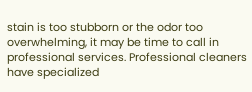stain is too stubborn or the odor too overwhelming, it may be time to call in professional services. Professional cleaners have specialized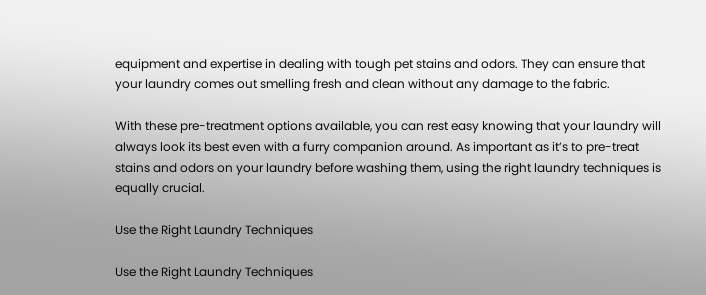equipment and expertise in dealing with tough pet stains and odors. They can ensure that your laundry comes out smelling fresh and clean without any damage to the fabric.

With these pre-treatment options available, you can rest easy knowing that your laundry will always look its best even with a furry companion around. As important as it’s to pre-treat stains and odors on your laundry before washing them, using the right laundry techniques is equally crucial.

Use the Right Laundry Techniques

Use the Right Laundry Techniques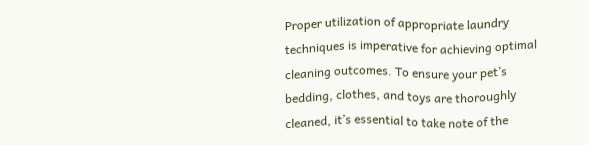Proper utilization of appropriate laundry techniques is imperative for achieving optimal cleaning outcomes. To ensure your pet’s bedding, clothes, and toys are thoroughly cleaned, it’s essential to take note of the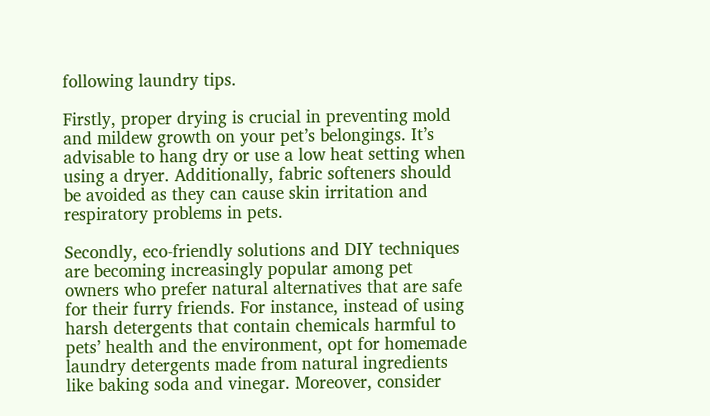following laundry tips.

Firstly, proper drying is crucial in preventing mold and mildew growth on your pet’s belongings. It’s advisable to hang dry or use a low heat setting when using a dryer. Additionally, fabric softeners should be avoided as they can cause skin irritation and respiratory problems in pets.

Secondly, eco-friendly solutions and DIY techniques are becoming increasingly popular among pet owners who prefer natural alternatives that are safe for their furry friends. For instance, instead of using harsh detergents that contain chemicals harmful to pets’ health and the environment, opt for homemade laundry detergents made from natural ingredients like baking soda and vinegar. Moreover, consider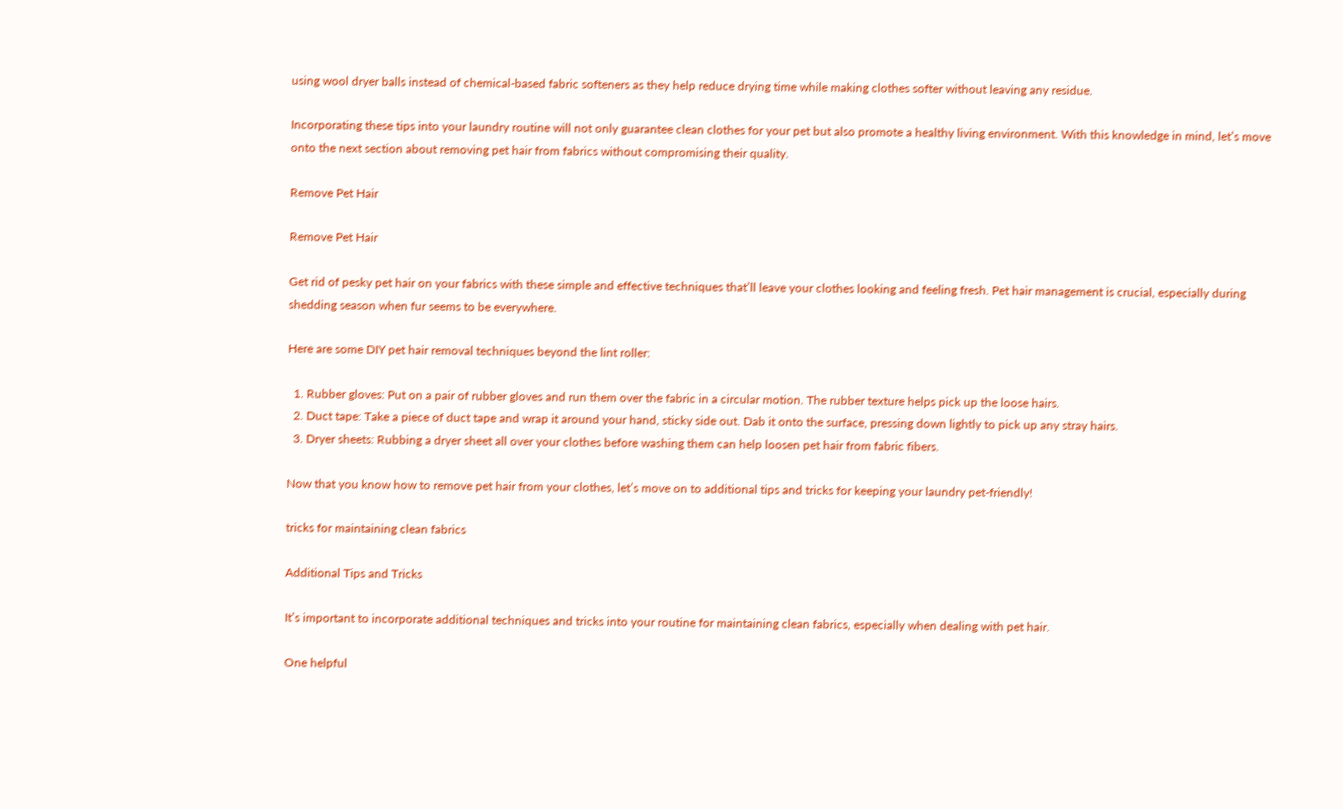using wool dryer balls instead of chemical-based fabric softeners as they help reduce drying time while making clothes softer without leaving any residue.

Incorporating these tips into your laundry routine will not only guarantee clean clothes for your pet but also promote a healthy living environment. With this knowledge in mind, let’s move onto the next section about removing pet hair from fabrics without compromising their quality.

Remove Pet Hair

Remove Pet Hair

Get rid of pesky pet hair on your fabrics with these simple and effective techniques that’ll leave your clothes looking and feeling fresh. Pet hair management is crucial, especially during shedding season when fur seems to be everywhere.

Here are some DIY pet hair removal techniques beyond the lint roller:

  1. Rubber gloves: Put on a pair of rubber gloves and run them over the fabric in a circular motion. The rubber texture helps pick up the loose hairs.
  2. Duct tape: Take a piece of duct tape and wrap it around your hand, sticky side out. Dab it onto the surface, pressing down lightly to pick up any stray hairs.
  3. Dryer sheets: Rubbing a dryer sheet all over your clothes before washing them can help loosen pet hair from fabric fibers.

Now that you know how to remove pet hair from your clothes, let’s move on to additional tips and tricks for keeping your laundry pet-friendly!

tricks for maintaining clean fabrics

Additional Tips and Tricks

It’s important to incorporate additional techniques and tricks into your routine for maintaining clean fabrics, especially when dealing with pet hair.

One helpful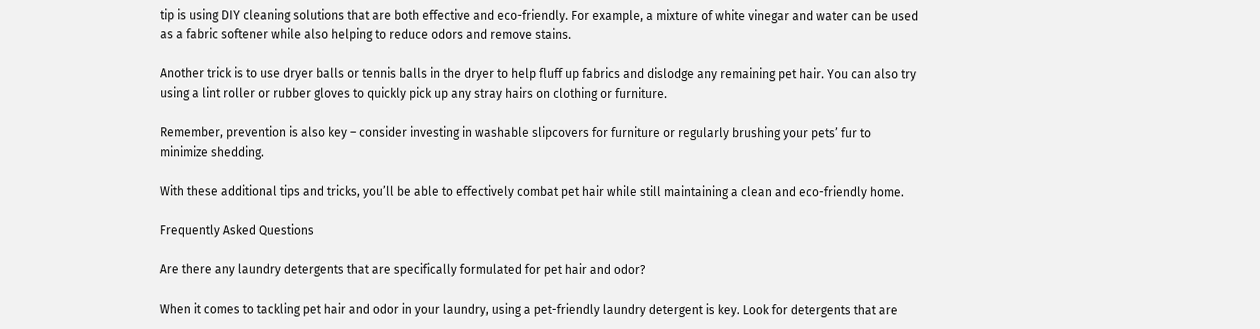tip is using DIY cleaning solutions that are both effective and eco-friendly. For example, a mixture of white vinegar and water can be used as a fabric softener while also helping to reduce odors and remove stains.

Another trick is to use dryer balls or tennis balls in the dryer to help fluff up fabrics and dislodge any remaining pet hair. You can also try using a lint roller or rubber gloves to quickly pick up any stray hairs on clothing or furniture.

Remember, prevention is also key – consider investing in washable slipcovers for furniture or regularly brushing your pets’ fur to minimize shedding.

With these additional tips and tricks, you’ll be able to effectively combat pet hair while still maintaining a clean and eco-friendly home.

Frequently Asked Questions

Are there any laundry detergents that are specifically formulated for pet hair and odor?

When it comes to tackling pet hair and odor in your laundry, using a pet-friendly laundry detergent is key. Look for detergents that are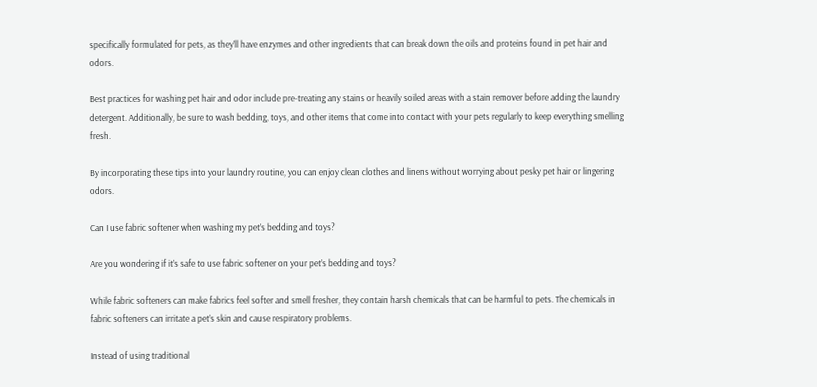specifically formulated for pets, as they’ll have enzymes and other ingredients that can break down the oils and proteins found in pet hair and odors.

Best practices for washing pet hair and odor include pre-treating any stains or heavily soiled areas with a stain remover before adding the laundry detergent. Additionally, be sure to wash bedding, toys, and other items that come into contact with your pets regularly to keep everything smelling fresh.

By incorporating these tips into your laundry routine, you can enjoy clean clothes and linens without worrying about pesky pet hair or lingering odors.

Can I use fabric softener when washing my pet’s bedding and toys?

Are you wondering if it’s safe to use fabric softener on your pet’s bedding and toys?

While fabric softeners can make fabrics feel softer and smell fresher, they contain harsh chemicals that can be harmful to pets. The chemicals in fabric softeners can irritate a pet’s skin and cause respiratory problems.

Instead of using traditional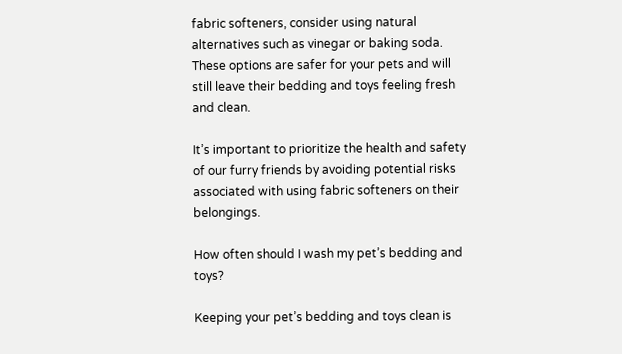fabric softeners, consider using natural alternatives such as vinegar or baking soda. These options are safer for your pets and will still leave their bedding and toys feeling fresh and clean.

It’s important to prioritize the health and safety of our furry friends by avoiding potential risks associated with using fabric softeners on their belongings.

How often should I wash my pet’s bedding and toys?

Keeping your pet’s bedding and toys clean is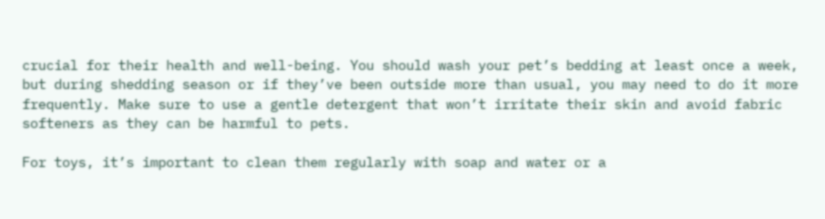crucial for their health and well-being. You should wash your pet’s bedding at least once a week, but during shedding season or if they’ve been outside more than usual, you may need to do it more frequently. Make sure to use a gentle detergent that won’t irritate their skin and avoid fabric softeners as they can be harmful to pets.

For toys, it’s important to clean them regularly with soap and water or a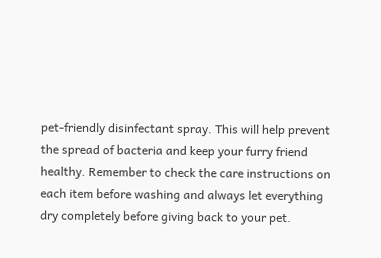pet-friendly disinfectant spray. This will help prevent the spread of bacteria and keep your furry friend healthy. Remember to check the care instructions on each item before washing and always let everything dry completely before giving back to your pet.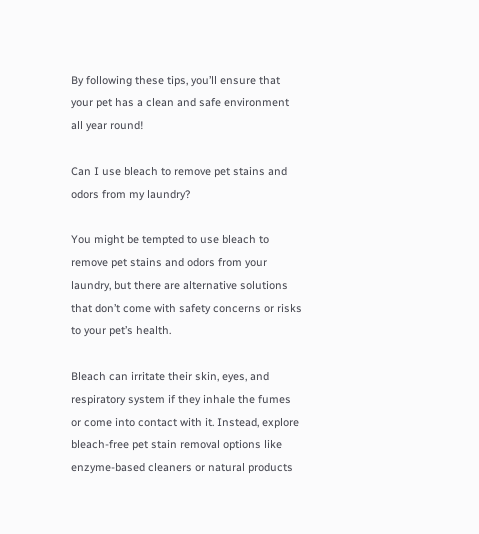By following these tips, you’ll ensure that your pet has a clean and safe environment all year round!

Can I use bleach to remove pet stains and odors from my laundry?

You might be tempted to use bleach to remove pet stains and odors from your laundry, but there are alternative solutions that don’t come with safety concerns or risks to your pet’s health.

Bleach can irritate their skin, eyes, and respiratory system if they inhale the fumes or come into contact with it. Instead, explore bleach-free pet stain removal options like enzyme-based cleaners or natural products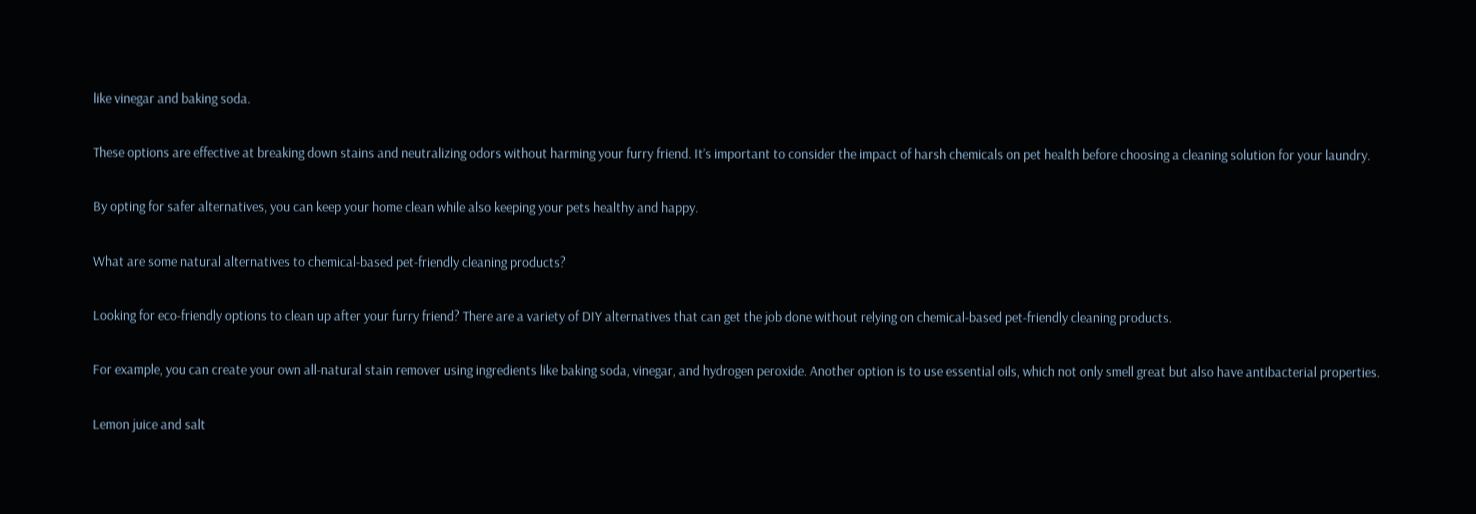like vinegar and baking soda.

These options are effective at breaking down stains and neutralizing odors without harming your furry friend. It’s important to consider the impact of harsh chemicals on pet health before choosing a cleaning solution for your laundry.

By opting for safer alternatives, you can keep your home clean while also keeping your pets healthy and happy.

What are some natural alternatives to chemical-based pet-friendly cleaning products?

Looking for eco-friendly options to clean up after your furry friend? There are a variety of DIY alternatives that can get the job done without relying on chemical-based pet-friendly cleaning products.

For example, you can create your own all-natural stain remover using ingredients like baking soda, vinegar, and hydrogen peroxide. Another option is to use essential oils, which not only smell great but also have antibacterial properties.

Lemon juice and salt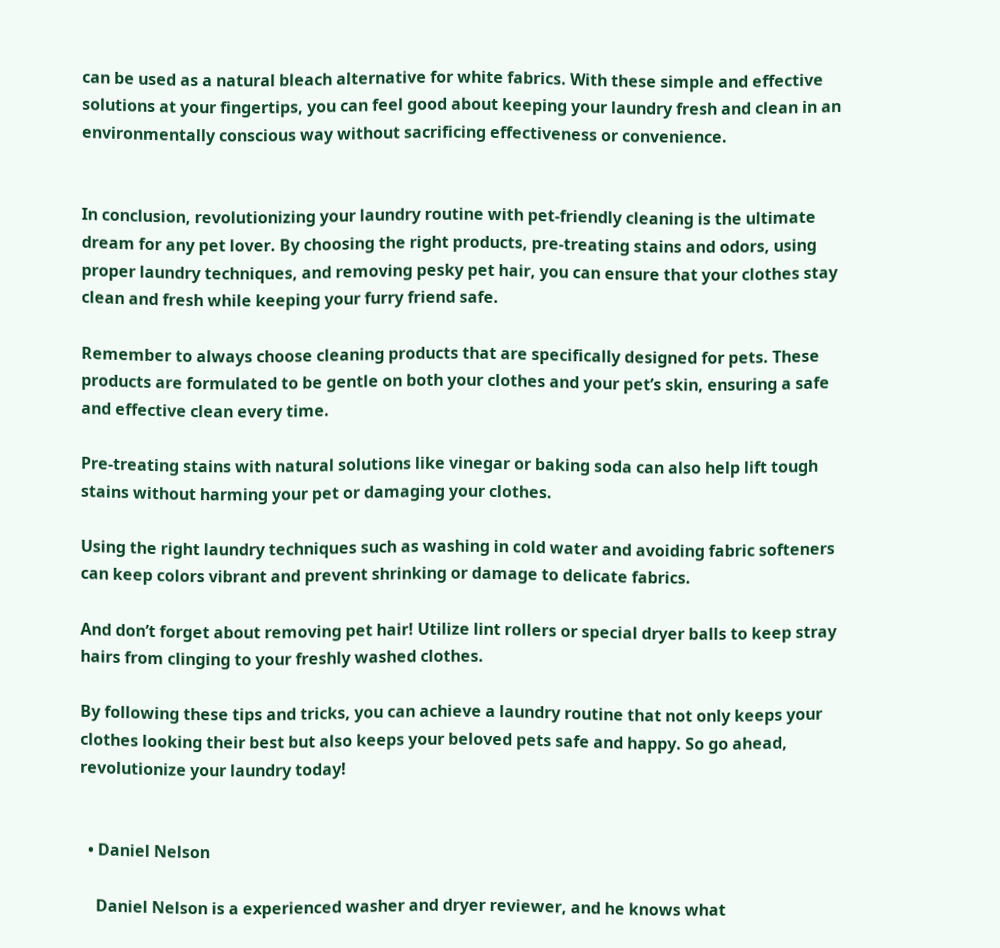can be used as a natural bleach alternative for white fabrics. With these simple and effective solutions at your fingertips, you can feel good about keeping your laundry fresh and clean in an environmentally conscious way without sacrificing effectiveness or convenience.


In conclusion, revolutionizing your laundry routine with pet-friendly cleaning is the ultimate dream for any pet lover. By choosing the right products, pre-treating stains and odors, using proper laundry techniques, and removing pesky pet hair, you can ensure that your clothes stay clean and fresh while keeping your furry friend safe.

Remember to always choose cleaning products that are specifically designed for pets. These products are formulated to be gentle on both your clothes and your pet’s skin, ensuring a safe and effective clean every time.

Pre-treating stains with natural solutions like vinegar or baking soda can also help lift tough stains without harming your pet or damaging your clothes.

Using the right laundry techniques such as washing in cold water and avoiding fabric softeners can keep colors vibrant and prevent shrinking or damage to delicate fabrics.

And don’t forget about removing pet hair! Utilize lint rollers or special dryer balls to keep stray hairs from clinging to your freshly washed clothes.

By following these tips and tricks, you can achieve a laundry routine that not only keeps your clothes looking their best but also keeps your beloved pets safe and happy. So go ahead, revolutionize your laundry today!


  • Daniel Nelson

    Daniel Nelson is a experienced washer and dryer reviewer, and he knows what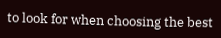to look for when choosing the best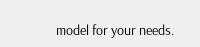model for your needs.